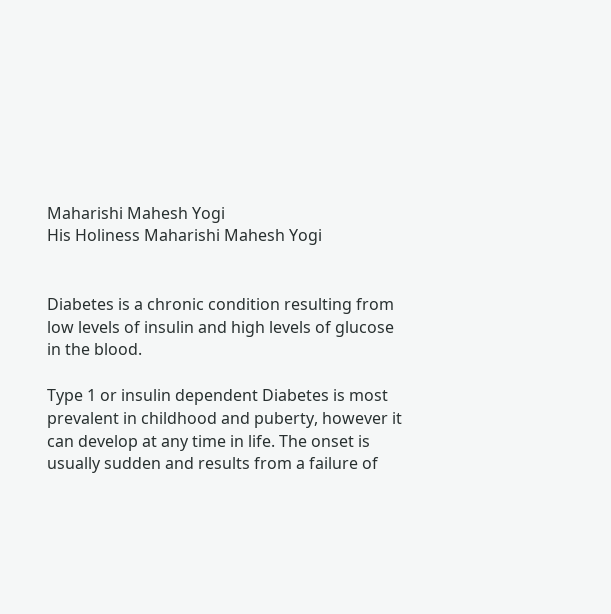Maharishi Mahesh Yogi
His Holiness Maharishi Mahesh Yogi


Diabetes is a chronic condition resulting from low levels of insulin and high levels of glucose in the blood.

Type 1 or insulin dependent Diabetes is most prevalent in childhood and puberty, however it can develop at any time in life. The onset is usually sudden and results from a failure of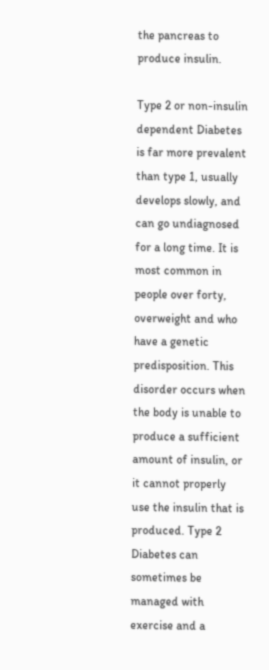the pancreas to produce insulin.

Type 2 or non-insulin dependent Diabetes is far more prevalent than type 1, usually develops slowly, and can go undiagnosed for a long time. It is most common in people over forty, overweight and who have a genetic predisposition. This disorder occurs when the body is unable to produce a sufficient amount of insulin, or it cannot properly use the insulin that is produced. Type 2 Diabetes can sometimes be managed with exercise and a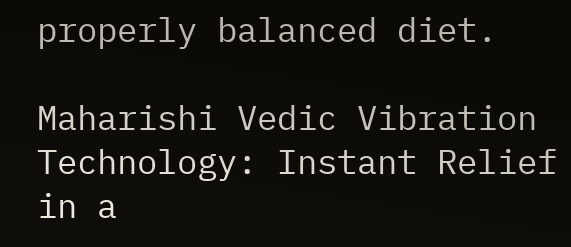properly balanced diet.

Maharishi Vedic Vibration Technology: Instant Relief in a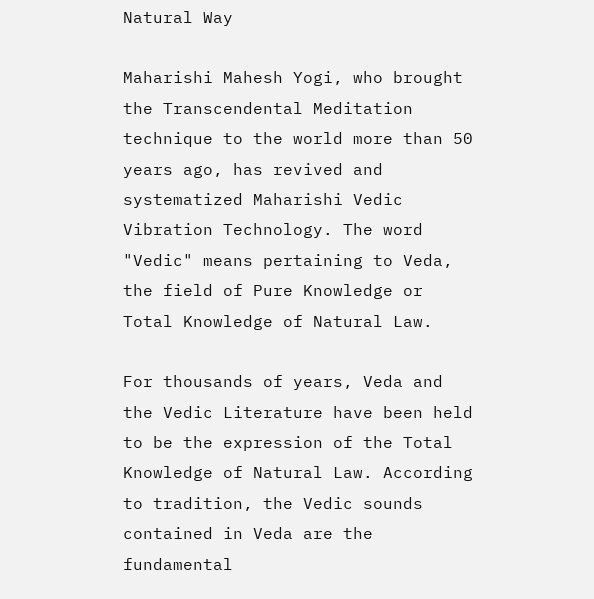Natural Way

Maharishi Mahesh Yogi, who brought the Transcendental Meditation technique to the world more than 50 years ago, has revived and systematized Maharishi Vedic Vibration Technology. The word "Vedic" means pertaining to Veda, the field of Pure Knowledge or Total Knowledge of Natural Law.

For thousands of years, Veda and the Vedic Literature have been held to be the expression of the Total Knowledge of Natural Law. According to tradition, the Vedic sounds contained in Veda are the fundamental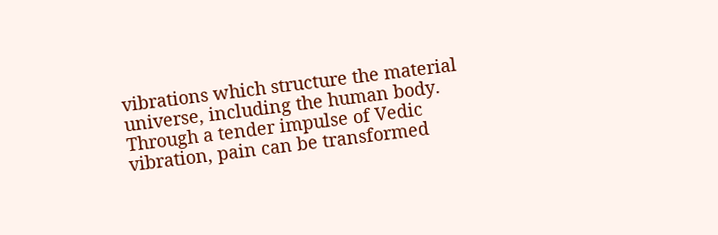vibrations which structure the material universe, including the human body. Through a tender impulse of Vedic vibration, pain can be transformed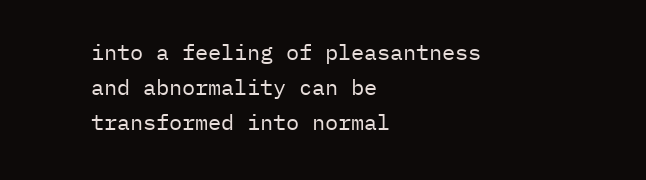into a feeling of pleasantness and abnormality can be transformed into normal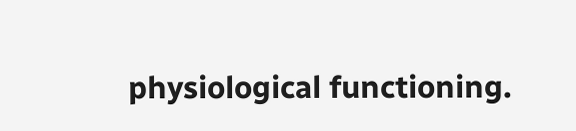physiological functioning.